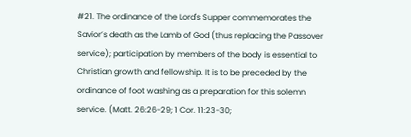#21. The ordinance of the Lord's Supper commemorates the Savior’s death as the Lamb of God (thus replacing the Passover service); participation by members of the body is essential to Christian growth and fellowship. It is to be preceded by the ordinance of foot washing as a preparation for this solemn service. (Matt. 26:26-29; 1 Cor. 11:23-30;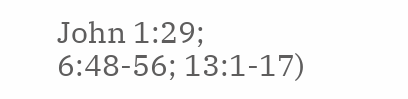John 1:29; 6:48-56; 13:1-17)